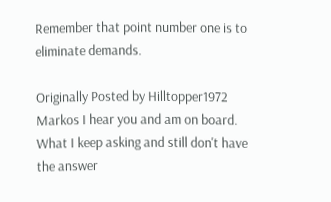Remember that point number one is to eliminate demands.

Originally Posted by Hilltopper1972
Markos I hear you and am on board. What I keep asking and still don't have the answer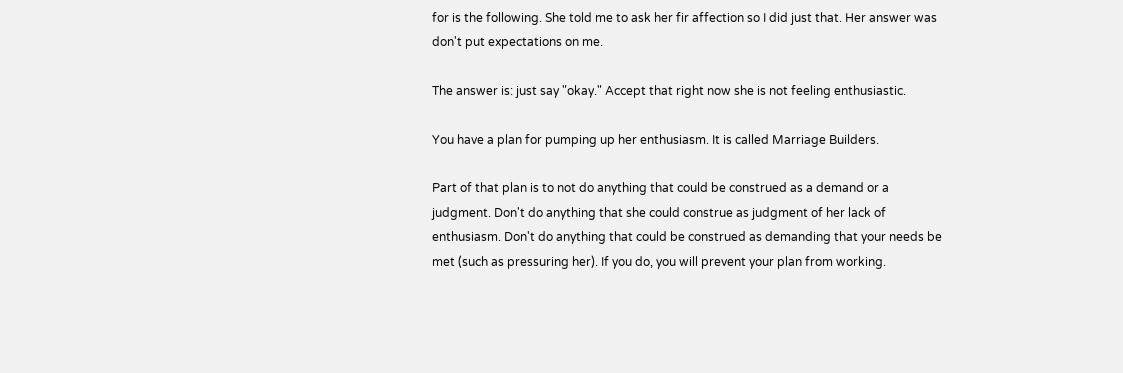for is the following. She told me to ask her fir affection so I did just that. Her answer was don't put expectations on me.

The answer is: just say "okay." Accept that right now she is not feeling enthusiastic.

You have a plan for pumping up her enthusiasm. It is called Marriage Builders.

Part of that plan is to not do anything that could be construed as a demand or a judgment. Don't do anything that she could construe as judgment of her lack of enthusiasm. Don't do anything that could be construed as demanding that your needs be met (such as pressuring her). If you do, you will prevent your plan from working.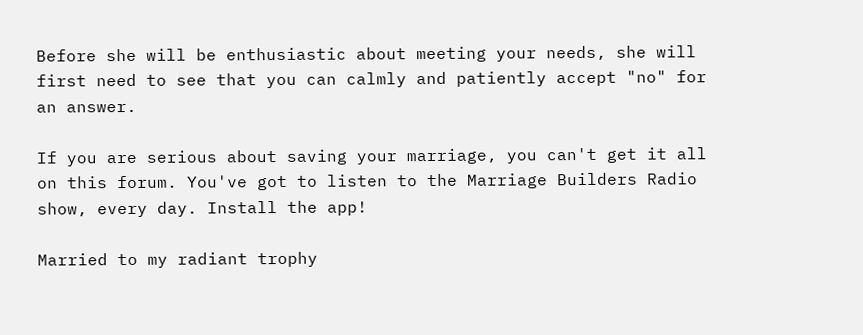Before she will be enthusiastic about meeting your needs, she will first need to see that you can calmly and patiently accept "no" for an answer.

If you are serious about saving your marriage, you can't get it all on this forum. You've got to listen to the Marriage Builders Radio show, every day. Install the app!

Married to my radiant trophy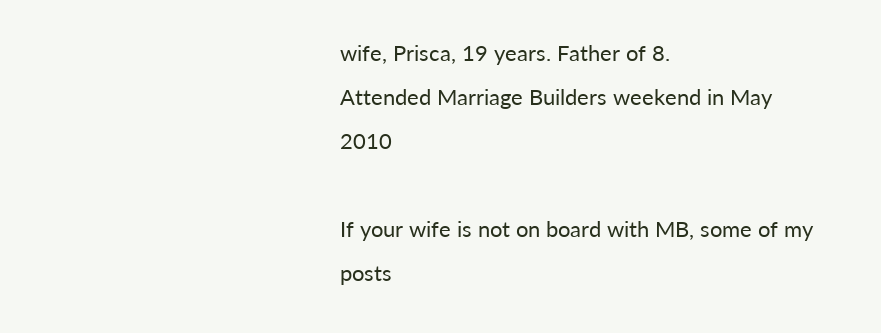wife, Prisca, 19 years. Father of 8.
Attended Marriage Builders weekend in May 2010

If your wife is not on board with MB, some of my posts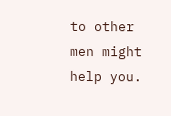to other men might help you.